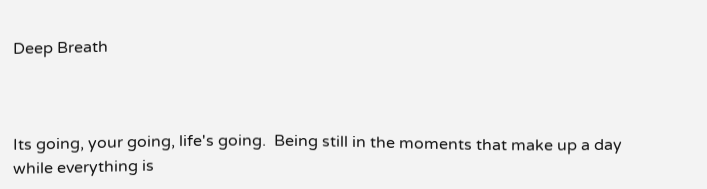Deep Breath



Its going, your going, life's going.  Being still in the moments that make up a day while everything is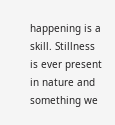happening is a skill. Stillness is ever present in nature and something we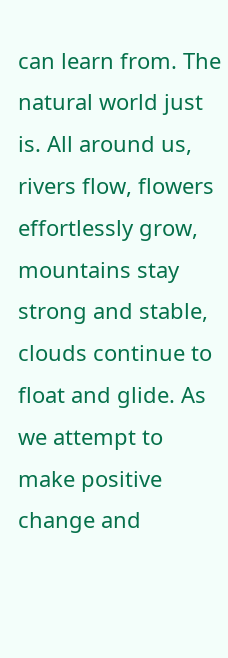can learn from. The natural world just is. All around us, rivers flow, flowers effortlessly grow, mountains stay strong and stable, clouds continue to float and glide. As we attempt to make positive change and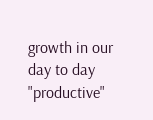growth in our day to day "productive"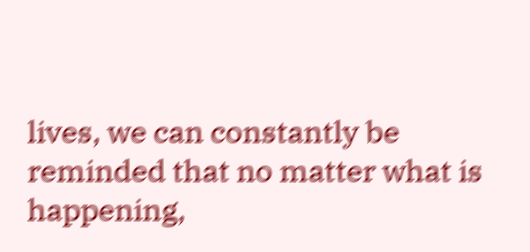lives, we can constantly be reminded that no matter what is happening,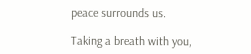peace surrounds us.

Taking a breath with you,